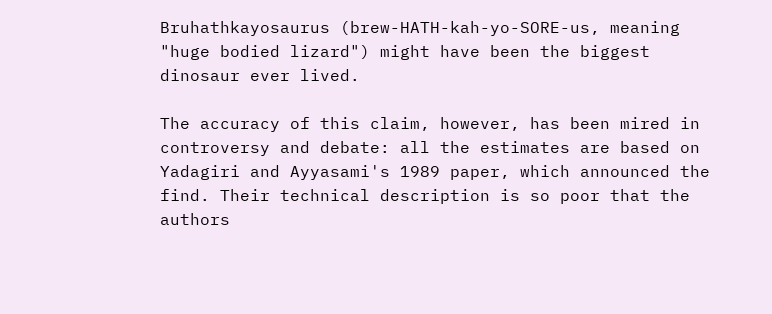Bruhathkayosaurus (brew-HATH-kah-yo-SORE-us, meaning "huge bodied lizard") might have been the biggest dinosaur ever lived.

The accuracy of this claim, however, has been mired in controversy and debate: all the estimates are based on Yadagiri and Ayyasami's 1989 paper, which announced the find. Their technical description is so poor that the authors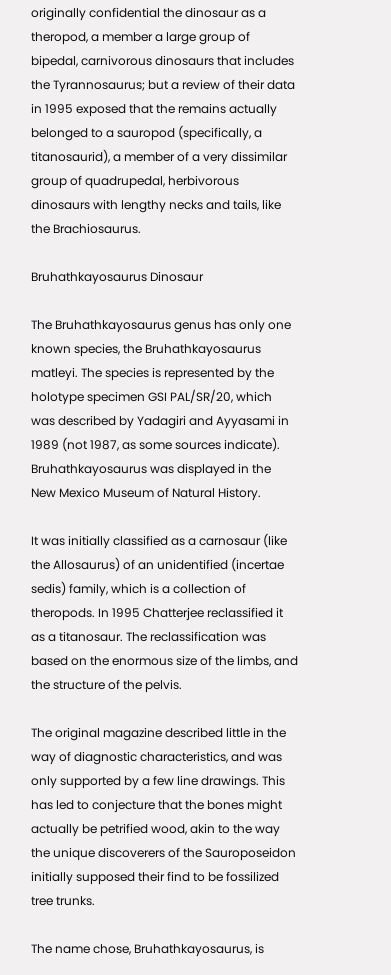originally confidential the dinosaur as a theropod, a member a large group of bipedal, carnivorous dinosaurs that includes the Tyrannosaurus; but a review of their data in 1995 exposed that the remains actually belonged to a sauropod (specifically, a titanosaurid), a member of a very dissimilar group of quadrupedal, herbivorous dinosaurs with lengthy necks and tails, like the Brachiosaurus.

Bruhathkayosaurus Dinosaur

The Bruhathkayosaurus genus has only one known species, the Bruhathkayosaurus matleyi. The species is represented by the holotype specimen GSI PAL/SR/20, which was described by Yadagiri and Ayyasami in 1989 (not 1987, as some sources indicate). Bruhathkayosaurus was displayed in the New Mexico Museum of Natural History.

It was initially classified as a carnosaur (like the Allosaurus) of an unidentified (incertae sedis) family, which is a collection of theropods. In 1995 Chatterjee reclassified it as a titanosaur. The reclassification was based on the enormous size of the limbs, and the structure of the pelvis.

The original magazine described little in the way of diagnostic characteristics, and was only supported by a few line drawings. This has led to conjecture that the bones might actually be petrified wood, akin to the way the unique discoverers of the Sauroposeidon initially supposed their find to be fossilized tree trunks.

The name chose, Bruhathkayosaurus, is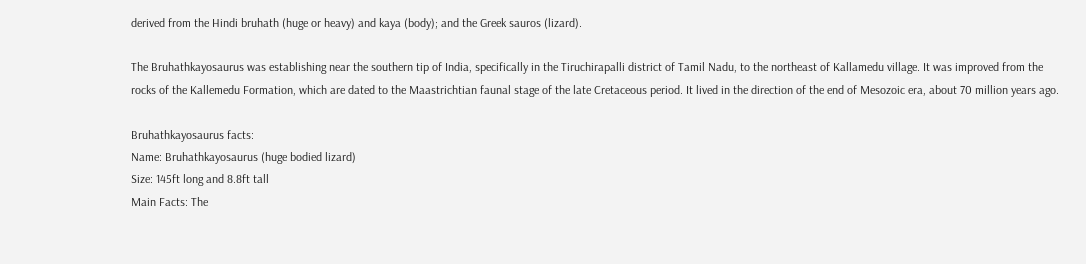derived from the Hindi bruhath (huge or heavy) and kaya (body); and the Greek sauros (lizard).

The Bruhathkayosaurus was establishing near the southern tip of India, specifically in the Tiruchirapalli district of Tamil Nadu, to the northeast of Kallamedu village. It was improved from the rocks of the Kallemedu Formation, which are dated to the Maastrichtian faunal stage of the late Cretaceous period. It lived in the direction of the end of Mesozoic era, about 70 million years ago.

Bruhathkayosaurus facts:
Name: Bruhathkayosaurus (huge bodied lizard)
Size: 145ft long and 8.8ft tall
Main Facts: The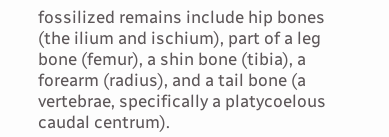fossilized remains include hip bones (the ilium and ischium), part of a leg bone (femur), a shin bone (tibia), a forearm (radius), and a tail bone (a vertebrae, specifically a platycoelous caudal centrum).